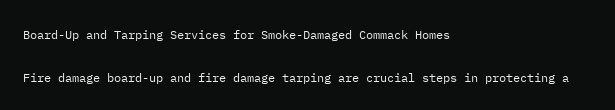Board-Up and Tarping Services for Smoke-Damaged Commack Homes

Fire damage board-up and fire damage tarping are crucial steps in protecting a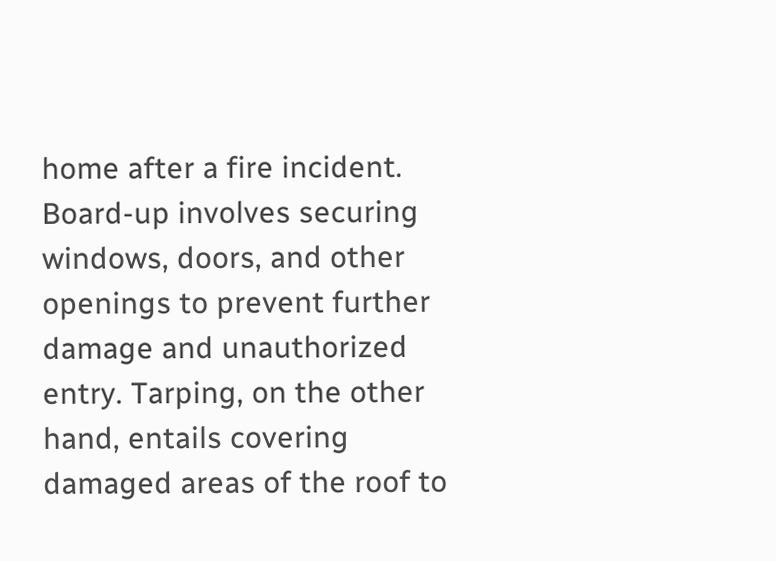home after a fire incident. Board-up involves securing windows, doors, and other openings to prevent further damage and unauthorized entry. Tarping, on the other hand, entails covering damaged areas of the roof to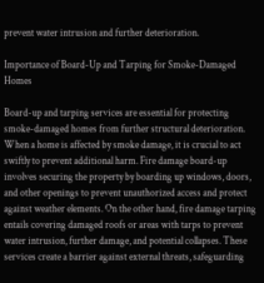prevent water intrusion and further deterioration.

Importance of Board-Up and Tarping for Smoke-Damaged Homes

Board-up and tarping services are essential for protecting smoke-damaged homes from further structural deterioration. When a home is affected by smoke damage, it is crucial to act swiftly to prevent additional harm. Fire damage board-up involves securing the property by boarding up windows, doors, and other openings to prevent unauthorized access and protect against weather elements. On the other hand, fire damage tarping entails covering damaged roofs or areas with tarps to prevent water intrusion, further damage, and potential collapses. These services create a barrier against external threats, safeguarding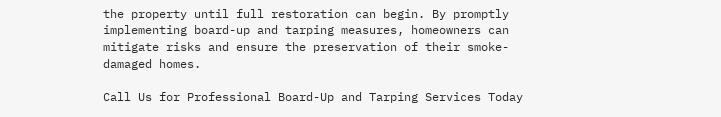the property until full restoration can begin. By promptly implementing board-up and tarping measures, homeowners can mitigate risks and ensure the preservation of their smoke-damaged homes.

Call Us for Professional Board-Up and Tarping Services Today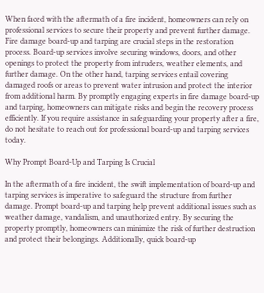When faced with the aftermath of a fire incident, homeowners can rely on professional services to secure their property and prevent further damage. Fire damage board-up and tarping are crucial steps in the restoration process. Board-up services involve securing windows, doors, and other openings to protect the property from intruders, weather elements, and further damage. On the other hand, tarping services entail covering damaged roofs or areas to prevent water intrusion and protect the interior from additional harm. By promptly engaging experts in fire damage board-up and tarping, homeowners can mitigate risks and begin the recovery process efficiently. If you require assistance in safeguarding your property after a fire, do not hesitate to reach out for professional board-up and tarping services today.

Why Prompt Board-Up and Tarping Is Crucial

In the aftermath of a fire incident, the swift implementation of board-up and tarping services is imperative to safeguard the structure from further damage. Prompt board-up and tarping help prevent additional issues such as weather damage, vandalism, and unauthorized entry. By securing the property promptly, homeowners can minimize the risk of further destruction and protect their belongings. Additionally, quick board-up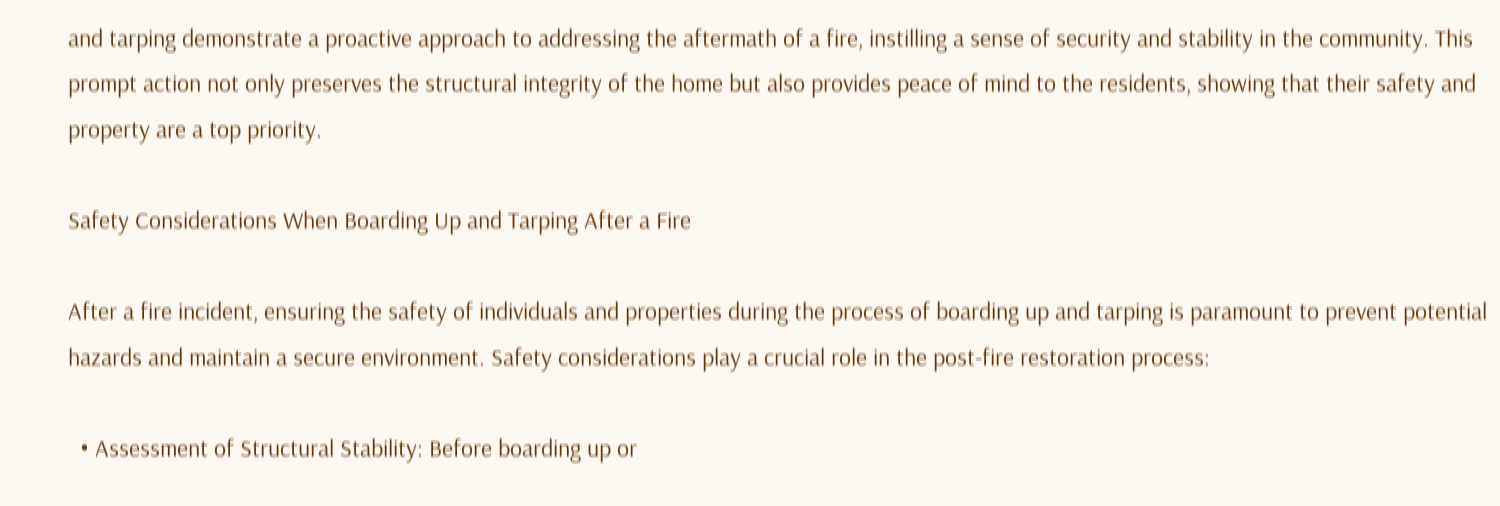and tarping demonstrate a proactive approach to addressing the aftermath of a fire, instilling a sense of security and stability in the community. This prompt action not only preserves the structural integrity of the home but also provides peace of mind to the residents, showing that their safety and property are a top priority.

Safety Considerations When Boarding Up and Tarping After a Fire

After a fire incident, ensuring the safety of individuals and properties during the process of boarding up and tarping is paramount to prevent potential hazards and maintain a secure environment. Safety considerations play a crucial role in the post-fire restoration process:

  • Assessment of Structural Stability: Before boarding up or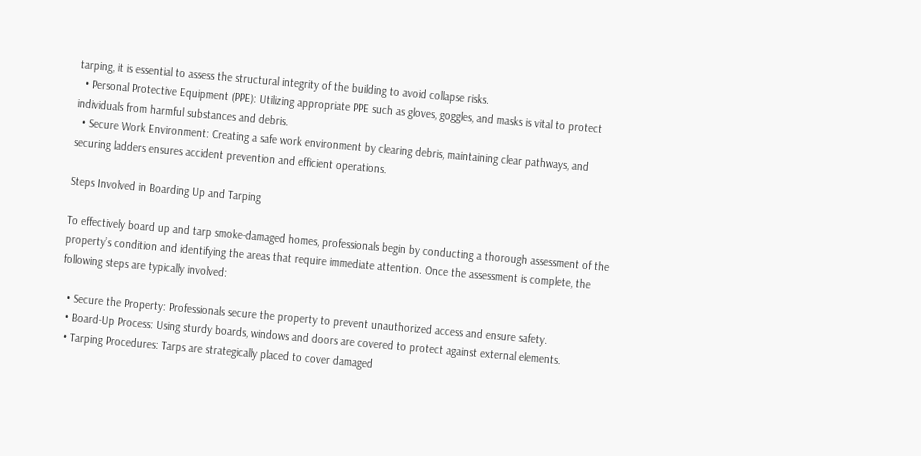tarping, it is essential to assess the structural integrity of the building to avoid collapse risks.
  • Personal Protective Equipment (PPE): Utilizing appropriate PPE such as gloves, goggles, and masks is vital to protect individuals from harmful substances and debris.
  • Secure Work Environment: Creating a safe work environment by clearing debris, maintaining clear pathways, and securing ladders ensures accident prevention and efficient operations.

Steps Involved in Boarding Up and Tarping

To effectively board up and tarp smoke-damaged homes, professionals begin by conducting a thorough assessment of the property’s condition and identifying the areas that require immediate attention. Once the assessment is complete, the following steps are typically involved:

  • Secure the Property: Professionals secure the property to prevent unauthorized access and ensure safety.
  • Board-Up Process: Using sturdy boards, windows and doors are covered to protect against external elements.
  • Tarping Procedures: Tarps are strategically placed to cover damaged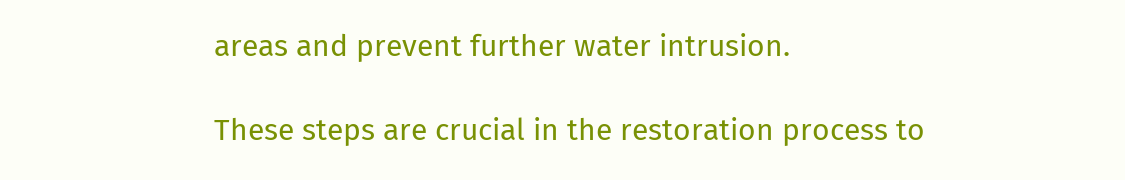areas and prevent further water intrusion.

These steps are crucial in the restoration process to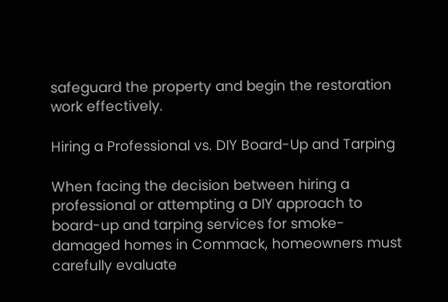safeguard the property and begin the restoration work effectively.

Hiring a Professional vs. DIY Board-Up and Tarping

When facing the decision between hiring a professional or attempting a DIY approach to board-up and tarping services for smoke-damaged homes in Commack, homeowners must carefully evaluate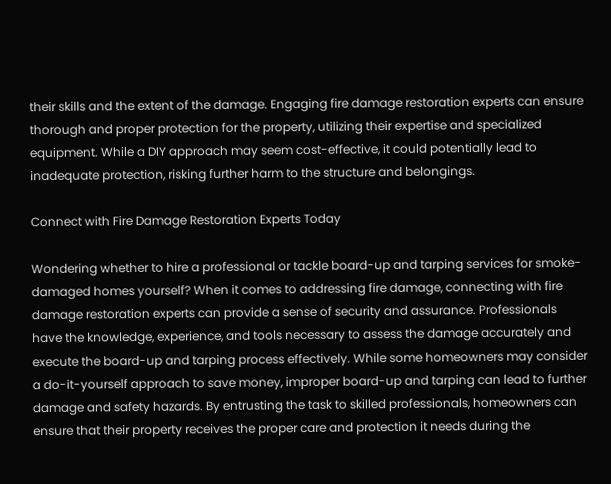their skills and the extent of the damage. Engaging fire damage restoration experts can ensure thorough and proper protection for the property, utilizing their expertise and specialized equipment. While a DIY approach may seem cost-effective, it could potentially lead to inadequate protection, risking further harm to the structure and belongings.

Connect with Fire Damage Restoration Experts Today

Wondering whether to hire a professional or tackle board-up and tarping services for smoke-damaged homes yourself? When it comes to addressing fire damage, connecting with fire damage restoration experts can provide a sense of security and assurance. Professionals have the knowledge, experience, and tools necessary to assess the damage accurately and execute the board-up and tarping process effectively. While some homeowners may consider a do-it-yourself approach to save money, improper board-up and tarping can lead to further damage and safety hazards. By entrusting the task to skilled professionals, homeowners can ensure that their property receives the proper care and protection it needs during the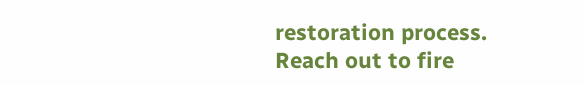restoration process. Reach out to fire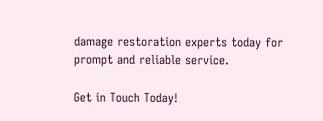damage restoration experts today for prompt and reliable service.

Get in Touch Today!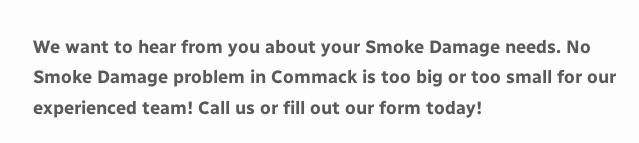We want to hear from you about your Smoke Damage needs. No Smoke Damage problem in Commack is too big or too small for our experienced team! Call us or fill out our form today!